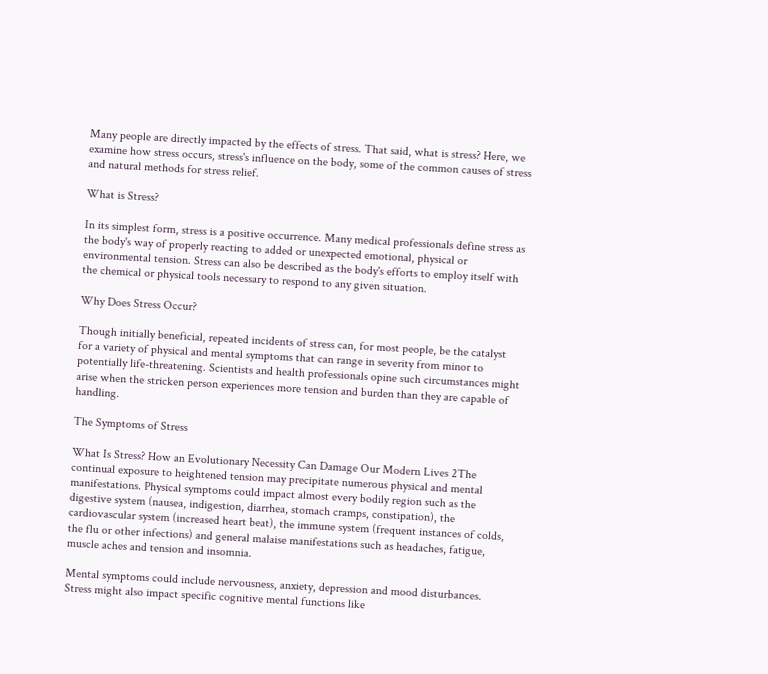Many people are directly impacted by the effects of stress. That said, what is stress? Here, we examine how stress occurs, stress's influence on the body, some of the common causes of stress and natural methods for stress relief.

What is Stress?

In its simplest form, stress is a positive occurrence. Many medical professionals define stress as the body's way of properly reacting to added or unexpected emotional, physical or environmental tension. Stress can also be described as the body's efforts to employ itself with the chemical or physical tools necessary to respond to any given situation.

Why Does Stress Occur?

Though initially beneficial, repeated incidents of stress can, for most people, be the catalyst for a variety of physical and mental symptoms that can range in severity from minor to potentially life-threatening. Scientists and health professionals opine such circumstances might arise when the stricken person experiences more tension and burden than they are capable of handling.

The Symptoms of Stress

What Is Stress? How an Evolutionary Necessity Can Damage Our Modern Lives 2The continual exposure to heightened tension may precipitate numerous physical and mental manifestations. Physical symptoms could impact almost every bodily region such as the digestive system (nausea, indigestion, diarrhea, stomach cramps, constipation), the cardiovascular system (increased heart beat), the immune system (frequent instances of colds, the flu or other infections) and general malaise manifestations such as headaches, fatigue, muscle aches and tension and insomnia.

Mental symptoms could include nervousness, anxiety, depression and mood disturbances. Stress might also impact specific cognitive mental functions like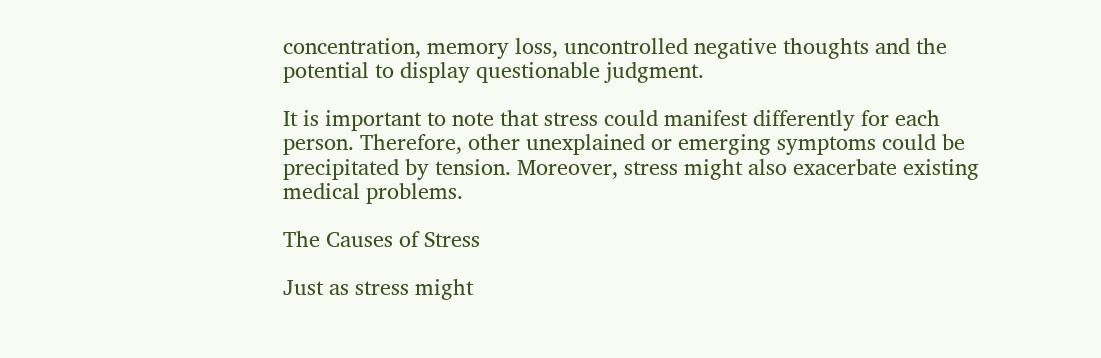concentration, memory loss, uncontrolled negative thoughts and the potential to display questionable judgment.

It is important to note that stress could manifest differently for each person. Therefore, other unexplained or emerging symptoms could be precipitated by tension. Moreover, stress might also exacerbate existing medical problems.

The Causes of Stress

Just as stress might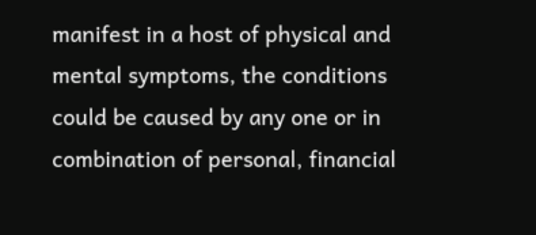manifest in a host of physical and mental symptoms, the conditions could be caused by any one or in combination of personal, financial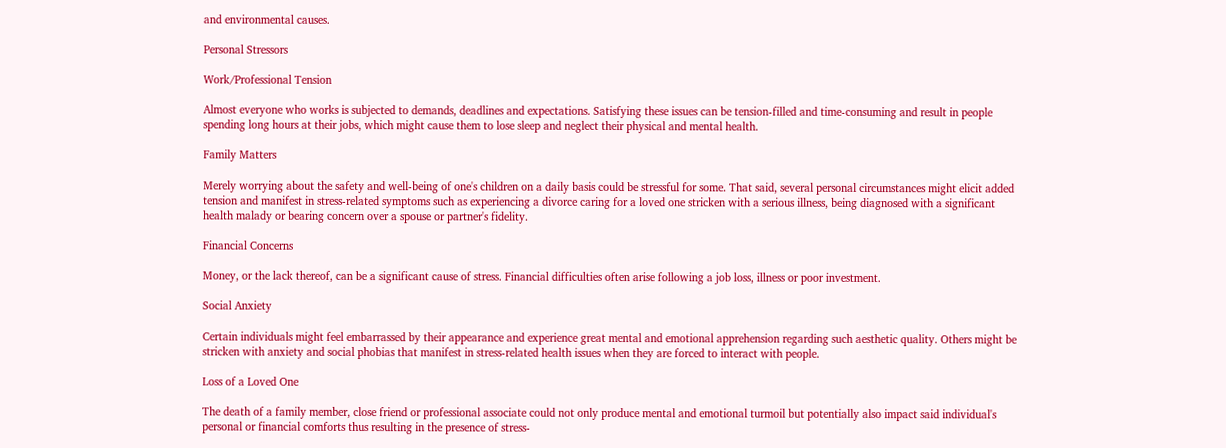and environmental causes.

Personal Stressors

Work/Professional Tension

Almost everyone who works is subjected to demands, deadlines and expectations. Satisfying these issues can be tension-filled and time-consuming and result in people spending long hours at their jobs, which might cause them to lose sleep and neglect their physical and mental health.

Family Matters

Merely worrying about the safety and well-being of one's children on a daily basis could be stressful for some. That said, several personal circumstances might elicit added tension and manifest in stress-related symptoms such as experiencing a divorce caring for a loved one stricken with a serious illness, being diagnosed with a significant health malady or bearing concern over a spouse or partner's fidelity.

Financial Concerns

Money, or the lack thereof, can be a significant cause of stress. Financial difficulties often arise following a job loss, illness or poor investment.

Social Anxiety

Certain individuals might feel embarrassed by their appearance and experience great mental and emotional apprehension regarding such aesthetic quality. Others might be stricken with anxiety and social phobias that manifest in stress-related health issues when they are forced to interact with people.

Loss of a Loved One

The death of a family member, close friend or professional associate could not only produce mental and emotional turmoil but potentially also impact said individual's personal or financial comforts thus resulting in the presence of stress-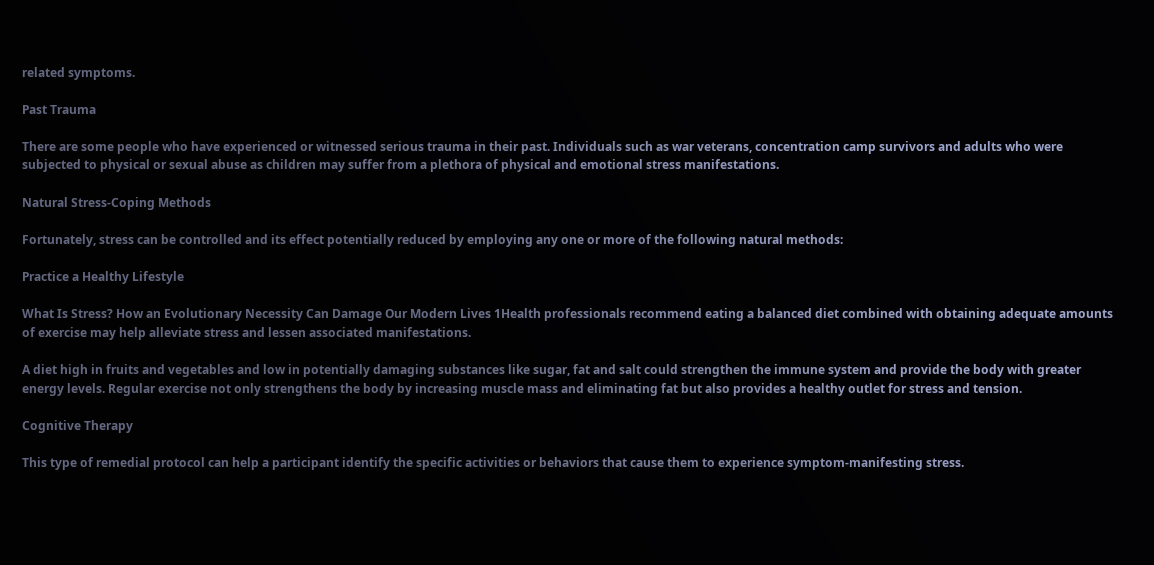related symptoms.

Past Trauma

There are some people who have experienced or witnessed serious trauma in their past. Individuals such as war veterans, concentration camp survivors and adults who were subjected to physical or sexual abuse as children may suffer from a plethora of physical and emotional stress manifestations.

Natural Stress-Coping Methods

Fortunately, stress can be controlled and its effect potentially reduced by employing any one or more of the following natural methods:

Practice a Healthy Lifestyle

What Is Stress? How an Evolutionary Necessity Can Damage Our Modern Lives 1Health professionals recommend eating a balanced diet combined with obtaining adequate amounts of exercise may help alleviate stress and lessen associated manifestations.

A diet high in fruits and vegetables and low in potentially damaging substances like sugar, fat and salt could strengthen the immune system and provide the body with greater energy levels. Regular exercise not only strengthens the body by increasing muscle mass and eliminating fat but also provides a healthy outlet for stress and tension.

Cognitive Therapy

This type of remedial protocol can help a participant identify the specific activities or behaviors that cause them to experience symptom-manifesting stress.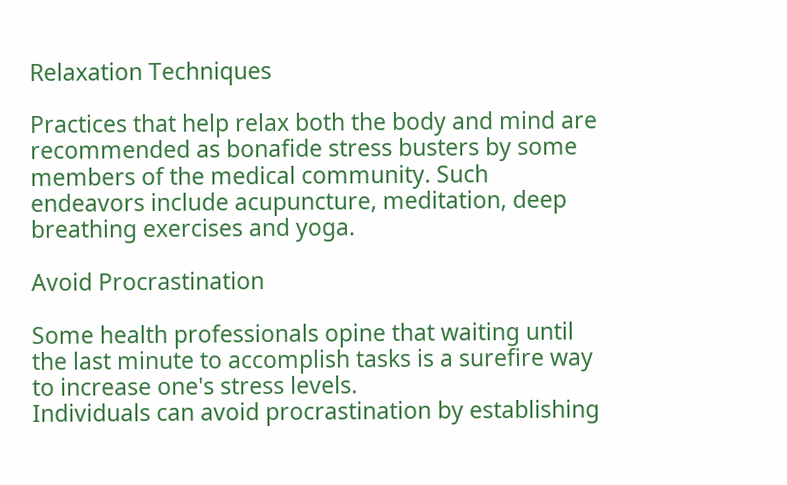Relaxation Techniques

Practices that help relax both the body and mind are recommended as bonafide stress busters by some members of the medical community. Such endeavors include acupuncture, meditation, deep breathing exercises and yoga.

Avoid Procrastination

Some health professionals opine that waiting until the last minute to accomplish tasks is a surefire way to increase one's stress levels.
Individuals can avoid procrastination by establishing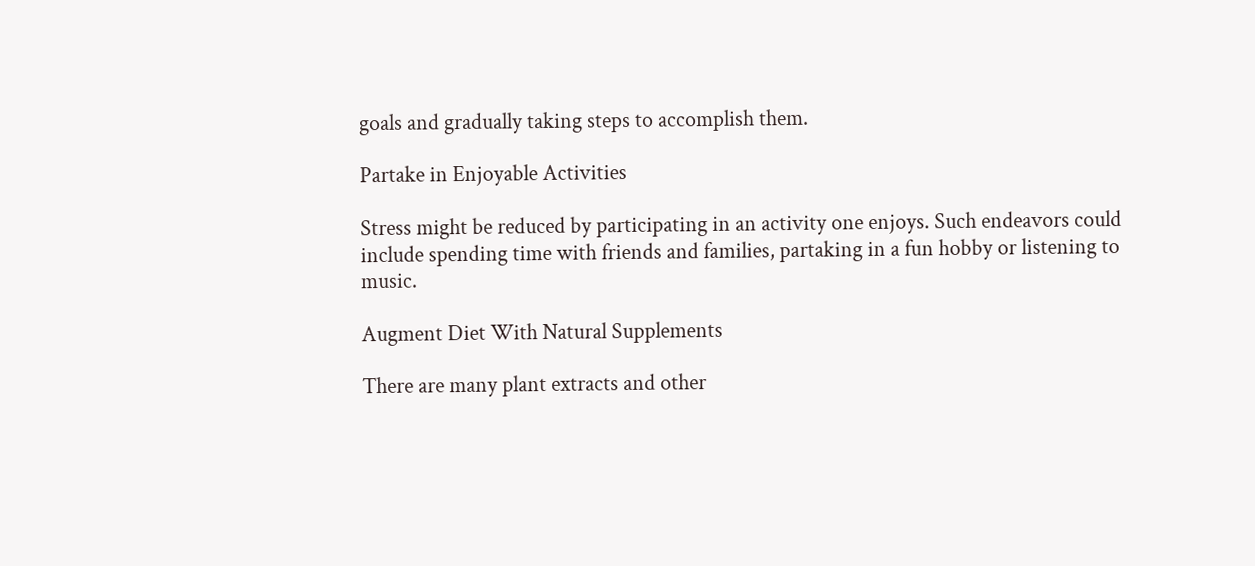goals and gradually taking steps to accomplish them.

Partake in Enjoyable Activities

Stress might be reduced by participating in an activity one enjoys. Such endeavors could include spending time with friends and families, partaking in a fun hobby or listening to music.

Augment Diet With Natural Supplements

There are many plant extracts and other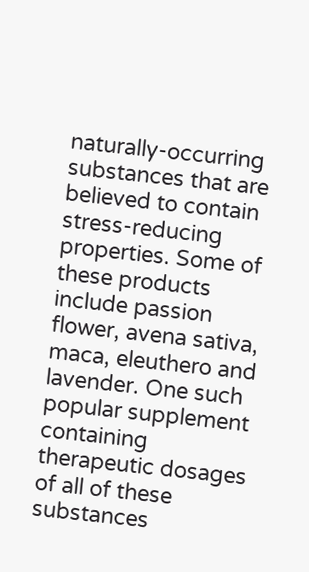naturally-occurring substances that are believed to contain stress-reducing properties. Some of these products include passion flower, avena sativa, maca, eleuthero and lavender. One such popular supplement containing therapeutic dosages of all of these substances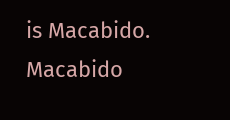is Macabido. Macabido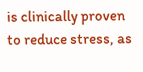is clinically proven to reduce stress, as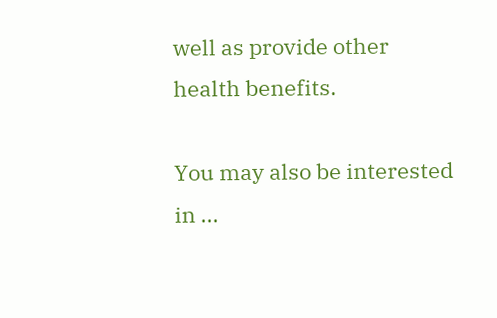well as provide other health benefits.

You may also be interested in ...